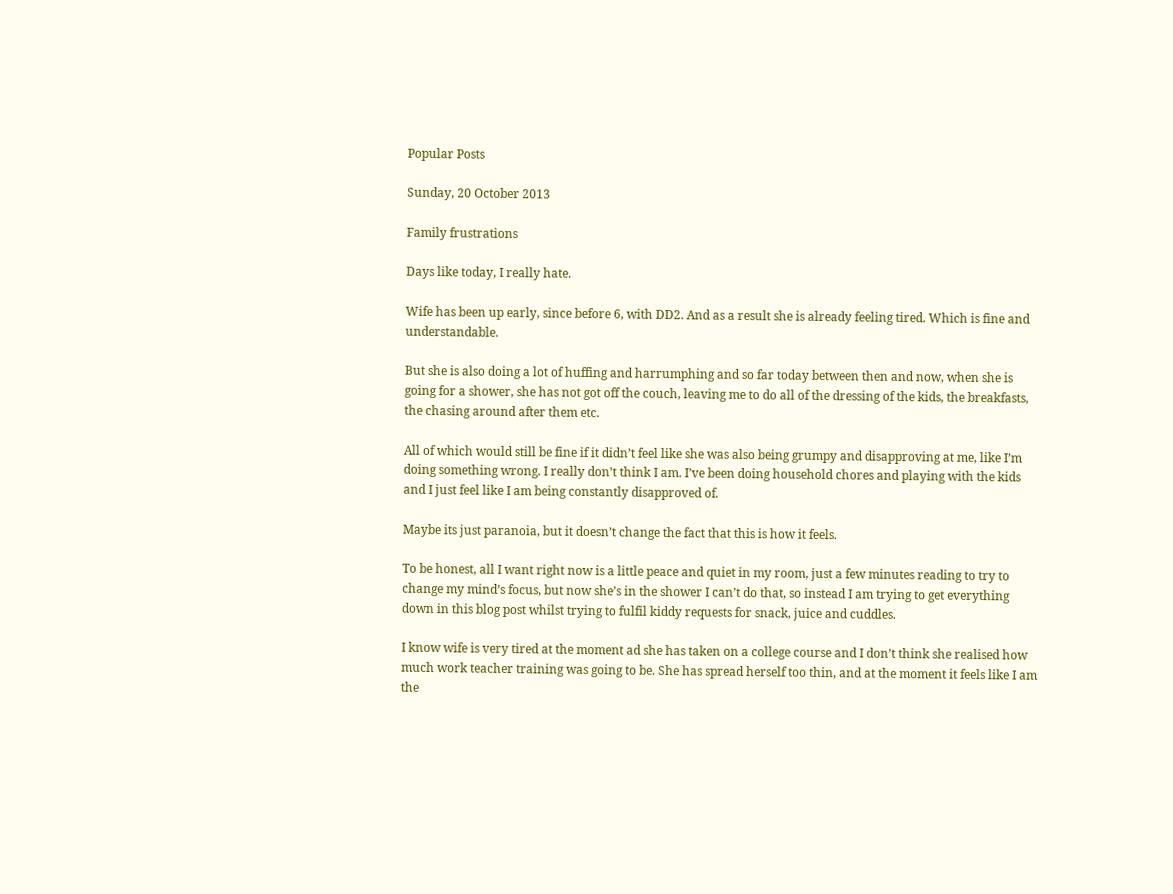Popular Posts

Sunday, 20 October 2013

Family frustrations

Days like today, I really hate.

Wife has been up early, since before 6, with DD2. And as a result she is already feeling tired. Which is fine and understandable.

But she is also doing a lot of huffing and harrumphing and so far today between then and now, when she is going for a shower, she has not got off the couch, leaving me to do all of the dressing of the kids, the breakfasts, the chasing around after them etc.

All of which would still be fine if it didn’t feel like she was also being grumpy and disapproving at me, like I’m doing something wrong. I really don’t think I am. I’ve been doing household chores and playing with the kids and I just feel like I am being constantly disapproved of.

Maybe its just paranoia, but it doesn’t change the fact that this is how it feels.

To be honest, all I want right now is a little peace and quiet in my room, just a few minutes reading to try to change my mind’s focus, but now she’s in the shower I can’t do that, so instead I am trying to get everything down in this blog post whilst trying to fulfil kiddy requests for snack, juice and cuddles.

I know wife is very tired at the moment ad she has taken on a college course and I don’t think she realised how much work teacher training was going to be. She has spread herself too thin, and at the moment it feels like I am the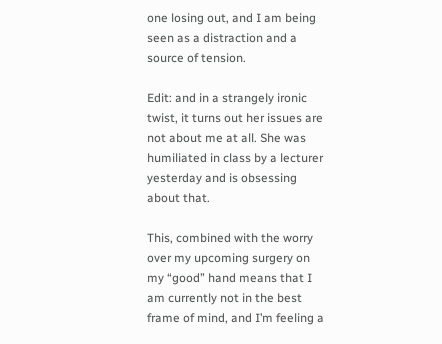one losing out, and I am being seen as a distraction and a source of tension.

Edit: and in a strangely ironic twist, it turns out her issues are not about me at all. She was humiliated in class by a lecturer yesterday and is obsessing about that.

This, combined with the worry over my upcoming surgery on my “good” hand means that I am currently not in the best frame of mind, and I’m feeling a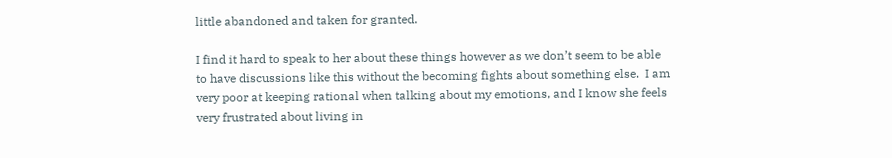little abandoned and taken for granted.

I find it hard to speak to her about these things however as we don’t seem to be able to have discussions like this without the becoming fights about something else.  I am very poor at keeping rational when talking about my emotions, and I know she feels very frustrated about living in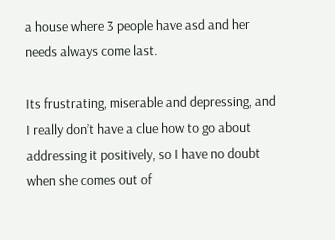a house where 3 people have asd and her needs always come last.

Its frustrating, miserable and depressing, and I really don’t have a clue how to go about addressing it positively, so I have no doubt when she comes out of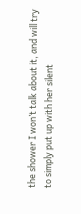the shower I won’t talk about it, and will try to simply put up with her silent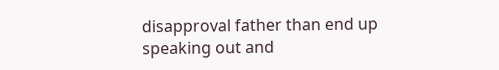disapproval father than end up speaking out and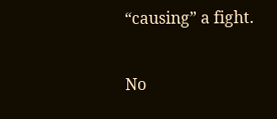“causing” a fight.

No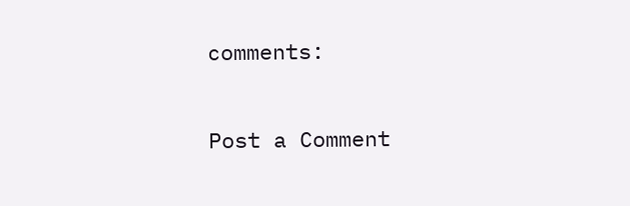comments:

Post a Comment